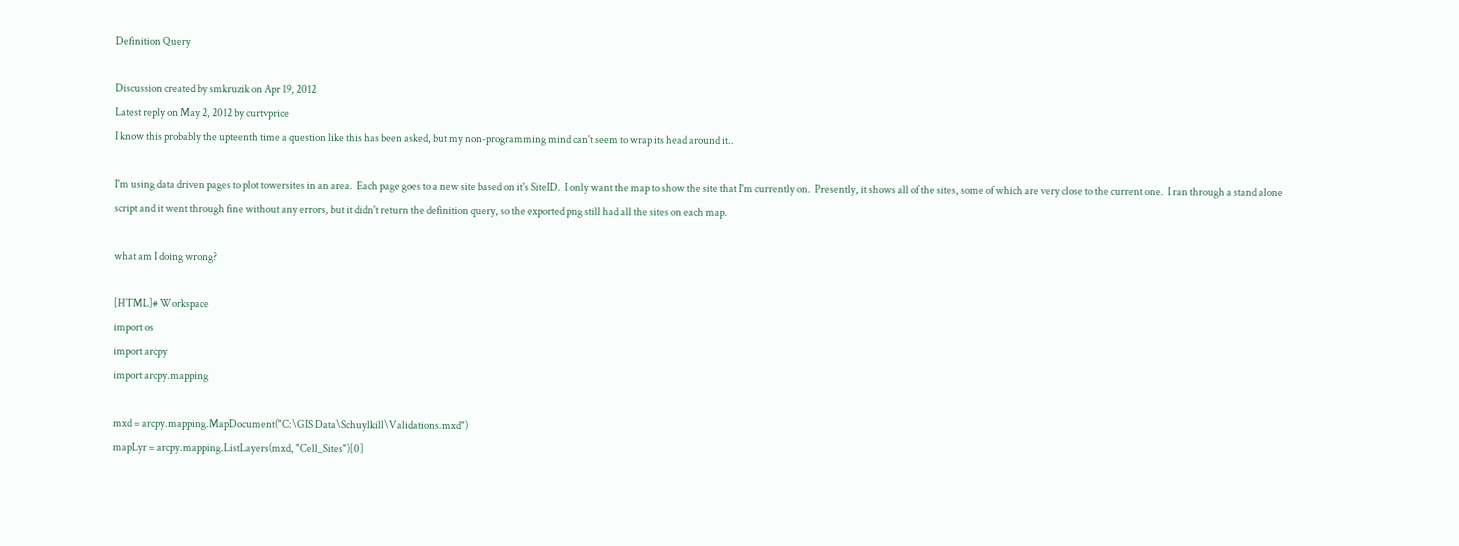Definition Query

Discussion created by smkruzik on Apr 19, 2012
Latest reply on May 2, 2012 by curtvprice
I know this probably the upteenth time a question like this has been asked, but my non-programming mind can't seem to wrap its head around it..

I'm using data driven pages to plot towersites in an area.  Each page goes to a new site based on it's SiteID.  I only want the map to show the site that I'm currently on.  Presently, it shows all of the sites, some of which are very close to the current one.  I ran through a stand alone script and it went through fine without any errors, but it didn't return the definition query, so the exported png still had all the sites on each map.

what am I doing wrong?

[HTML]# Workspace
import os
import arcpy
import arcpy.mapping

mxd = arcpy.mapping.MapDocument("C:\GIS Data\Schuylkill\Validations.mxd")
mapLyr = arcpy.mapping.ListLayers(mxd, "Cell_Sites")[0]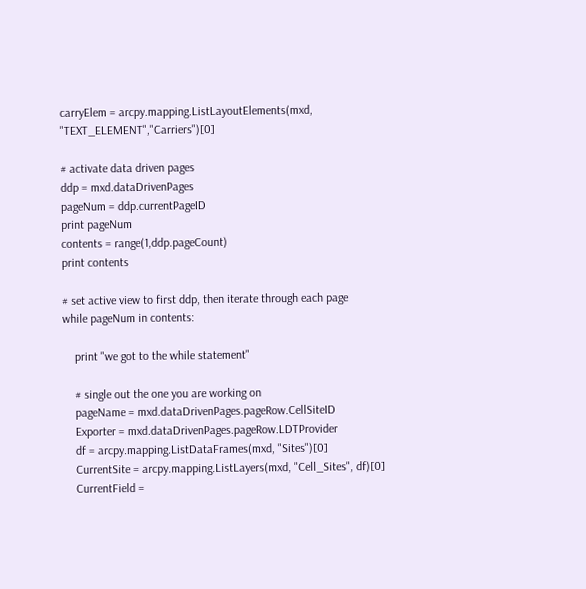carryElem = arcpy.mapping.ListLayoutElements(mxd, "TEXT_ELEMENT","Carriers")[0]

# activate data driven pages
ddp = mxd.dataDrivenPages
pageNum = ddp.currentPageID
print pageNum
contents = range(1,ddp.pageCount)
print contents

# set active view to first ddp, then iterate through each page
while pageNum in contents:

    print "we got to the while statement"

    # single out the one you are working on
    pageName = mxd.dataDrivenPages.pageRow.CellSiteID
    Exporter = mxd.dataDrivenPages.pageRow.LDTProvider
    df = arcpy.mapping.ListDataFrames(mxd, "Sites")[0]
    CurrentSite = arcpy.mapping.ListLayers(mxd, "Cell_Sites", df)[0]
    CurrentField =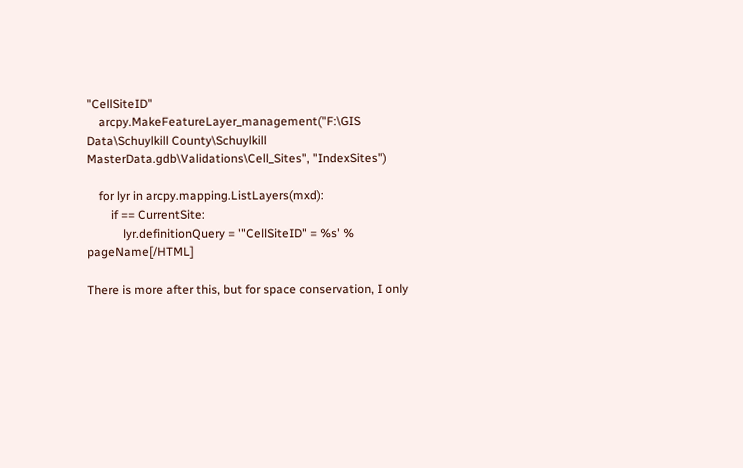"CellSiteID"
    arcpy.MakeFeatureLayer_management("F:\GIS Data\Schuylkill County\Schuylkill MasterData.gdb\Validations\Cell_Sites", "IndexSites")

    for lyr in arcpy.mapping.ListLayers(mxd):
        if == CurrentSite:
            lyr.definitionQuery = '"CellSiteID" = %s' % pageName[/HTML]

There is more after this, but for space conservation, I only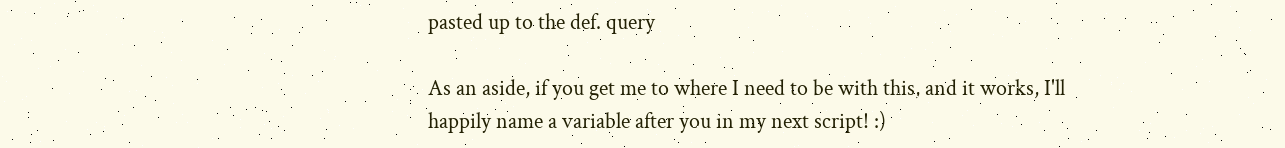pasted up to the def. query

As an aside, if you get me to where I need to be with this, and it works, I'll happily name a variable after you in my next script! :)